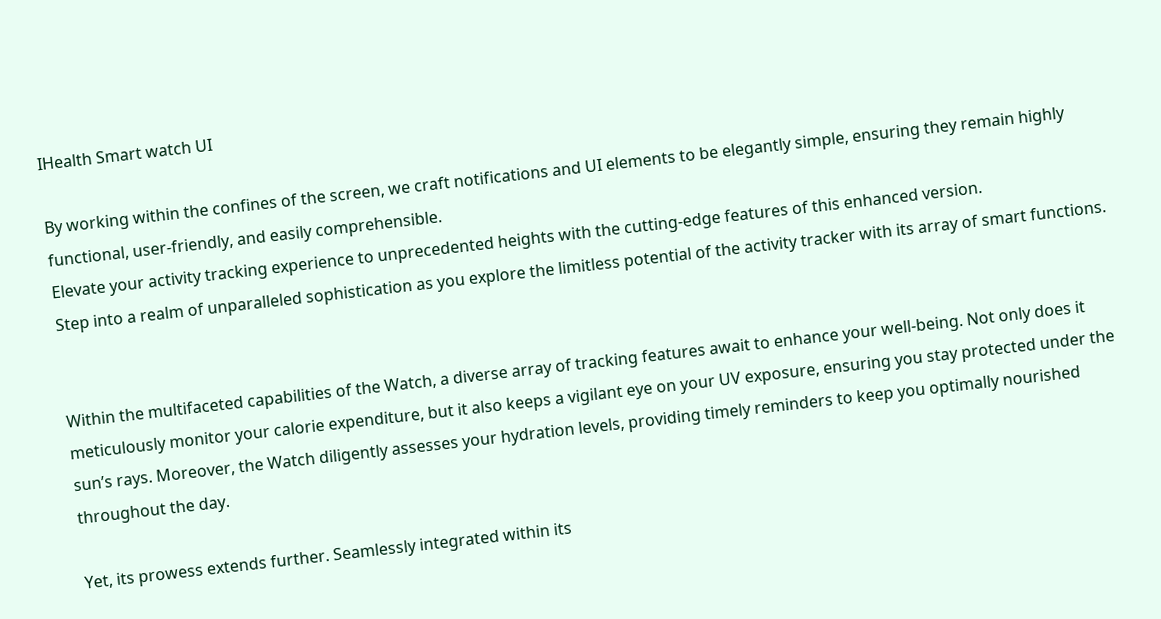IHealth Smart watch UI

By working within the confines of the screen, we craft notifications and UI elements to be elegantly simple, ensuring they remain highly functional, user-friendly, and easily comprehensible.
Elevate your activity tracking experience to unprecedented heights with the cutting-edge features of this enhanced version.
Step into a realm of unparalleled sophistication as you explore the limitless potential of the activity tracker with its array of smart functions.


Within the multifaceted capabilities of the Watch, a diverse array of tracking features await to enhance your well-being. Not only does it meticulously monitor your calorie expenditure, but it also keeps a vigilant eye on your UV exposure, ensuring you stay protected under the sun’s rays. Moreover, the Watch diligently assesses your hydration levels, providing timely reminders to keep you optimally nourished throughout the day.

Yet, its prowess extends further. Seamlessly integrated within its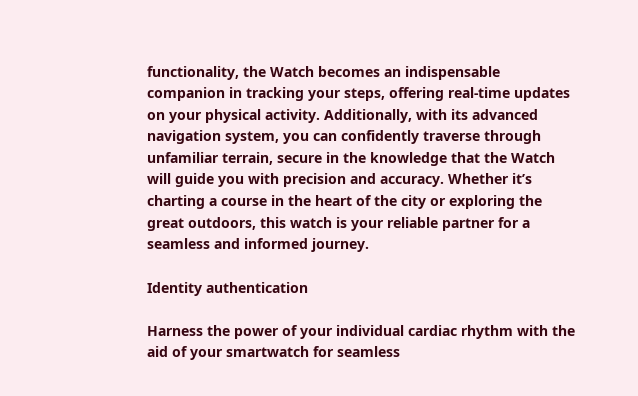functionality, the Watch becomes an indispensable companion in tracking your steps, offering real-time updates on your physical activity. Additionally, with its advanced navigation system, you can confidently traverse through unfamiliar terrain, secure in the knowledge that the Watch will guide you with precision and accuracy. Whether it’s charting a course in the heart of the city or exploring the great outdoors, this watch is your reliable partner for a seamless and informed journey.

Identity authentication

Harness the power of your individual cardiac rhythm with the aid of your smartwatch for seamless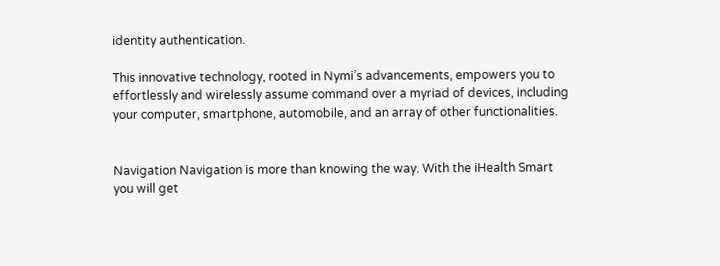identity authentication.

This innovative technology, rooted in Nymi’s advancements, empowers you to effortlessly and wirelessly assume command over a myriad of devices, including your computer, smartphone, automobile, and an array of other functionalities.


Navigation Navigation is more than knowing the way. With the iHealth Smart you will get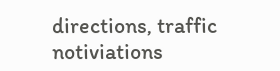directions, traffic notiviations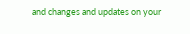and changes and updates on your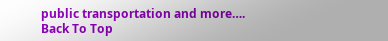public transportation and more….
Back To Top